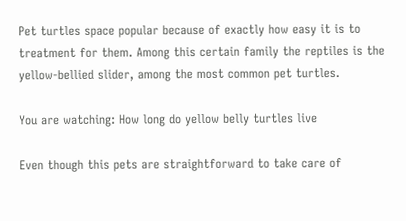Pet turtles space popular because of exactly how easy it is to treatment for them. Among this certain family the reptiles is the yellow-bellied slider, among the most common pet turtles.

You are watching: How long do yellow belly turtles live

Even though this pets are straightforward to take care of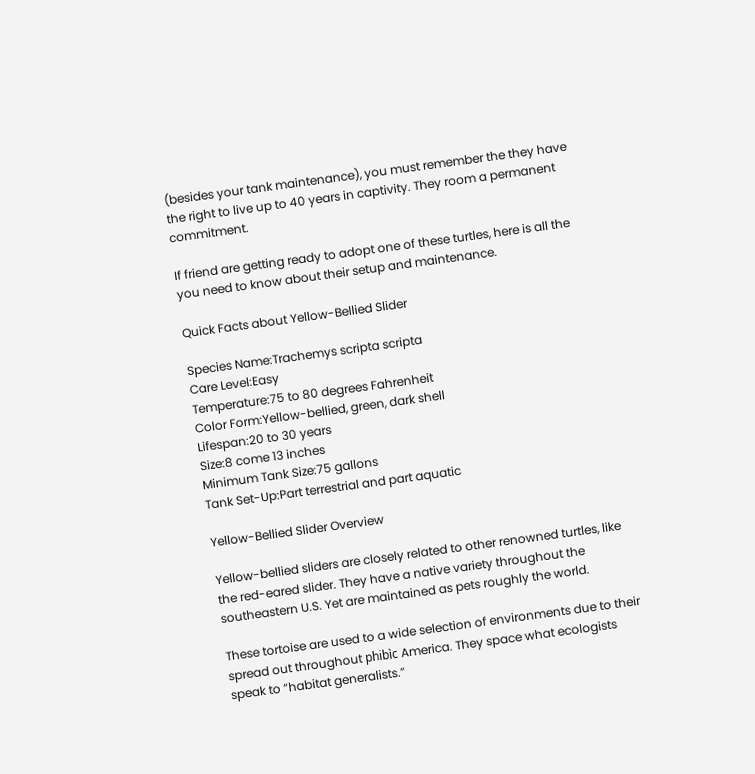(besides your tank maintenance), you must remember the they have the right to live up to 40 years in captivity. They room a permanent commitment.

If friend are getting ready to adopt one of these turtles, here is all the you need to know about their setup and maintenance.

Quick Facts about Yellow-Bellied Slider

Species Name:Trachemys scripta scripta
Care Level:Easy
Temperature:75 to 80 degrees Fahrenheit
Color Form:Yellow-bellied, green, dark shell
Lifespan:20 to 30 years
Size:8 come 13 inches
Minimum Tank Size:75 gallons
Tank Set-Up:Part terrestrial and part aquatic

Yellow-Bellied Slider Overview

Yellow-bellied sliders are closely related to other renowned turtles, like the red-eared slider. They have a native variety throughout the southeastern U.S. Yet are maintained as pets roughly the world.

These tortoise are used to a wide selection of environments due to their spread out throughout phibìc America. They space what ecologists speak to “habitat generalists.”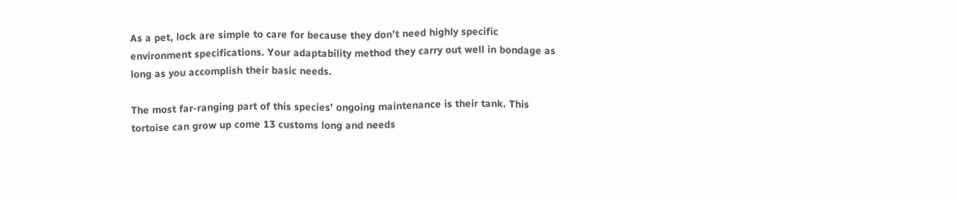As a pet, lock are simple to care for because they don’t need highly specific environment specifications. Your adaptability method they carry out well in bondage as long as you accomplish their basic needs.

The most far-ranging part of this species’ ongoing maintenance is their tank. This tortoise can grow up come 13 customs long and needs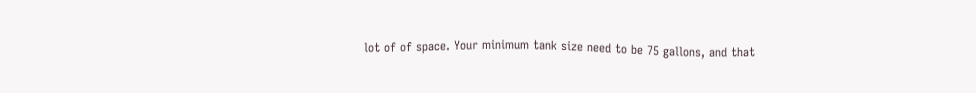lot of of space. Your minimum tank size need to be 75 gallons, and that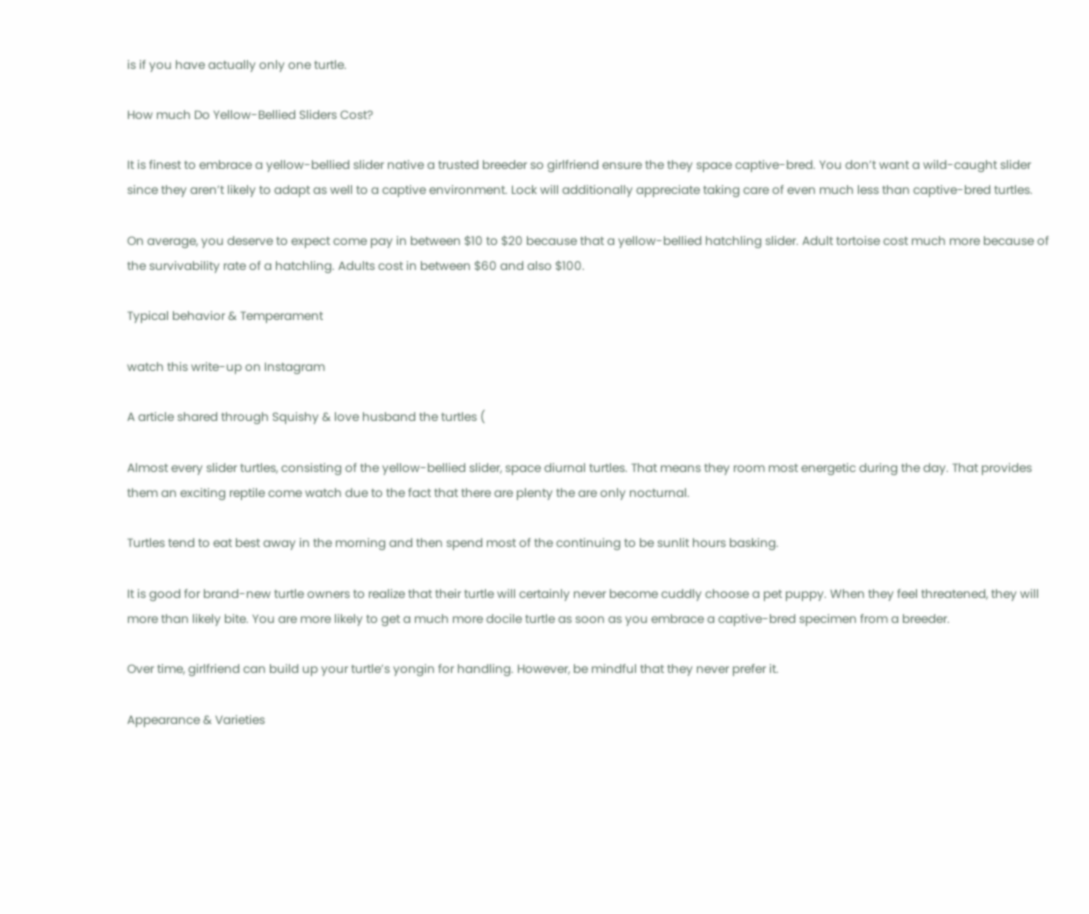is if you have actually only one turtle.

How much Do Yellow-Bellied Sliders Cost?

It is finest to embrace a yellow-bellied slider native a trusted breeder so girlfriend ensure the they space captive-bred. You don’t want a wild-caught slider since they aren’t likely to adapt as well to a captive environment. Lock will additionally appreciate taking care of even much less than captive-bred turtles.

On average, you deserve to expect come pay in between $10 to $20 because that a yellow-bellied hatchling slider. Adult tortoise cost much more because of the survivability rate of a hatchling. Adults cost in between $60 and also $100.

Typical behavior & Temperament

watch this write-up on Instagram

A article shared through Squishy & love husband the turtles (

Almost every slider turtles, consisting of the yellow-bellied slider, space diurnal turtles. That means they room most energetic during the day. That provides them an exciting reptile come watch due to the fact that there are plenty the are only nocturnal.

Turtles tend to eat best away in the morning and then spend most of the continuing to be sunlit hours basking.

It is good for brand-new turtle owners to realize that their turtle will certainly never become cuddly choose a pet puppy. When they feel threatened, they will more than likely bite. You are more likely to get a much more docile turtle as soon as you embrace a captive-bred specimen from a breeder.

Over time, girlfriend can build up your turtle’s yongin for handling. However, be mindful that they never prefer it.

Appearance & Varieties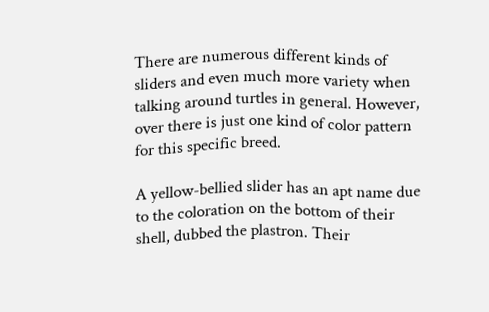There are numerous different kinds of sliders and even much more variety when talking around turtles in general. However, over there is just one kind of color pattern for this specific breed.

A yellow-bellied slider has an apt name due to the coloration on the bottom of their shell, dubbed the plastron. Their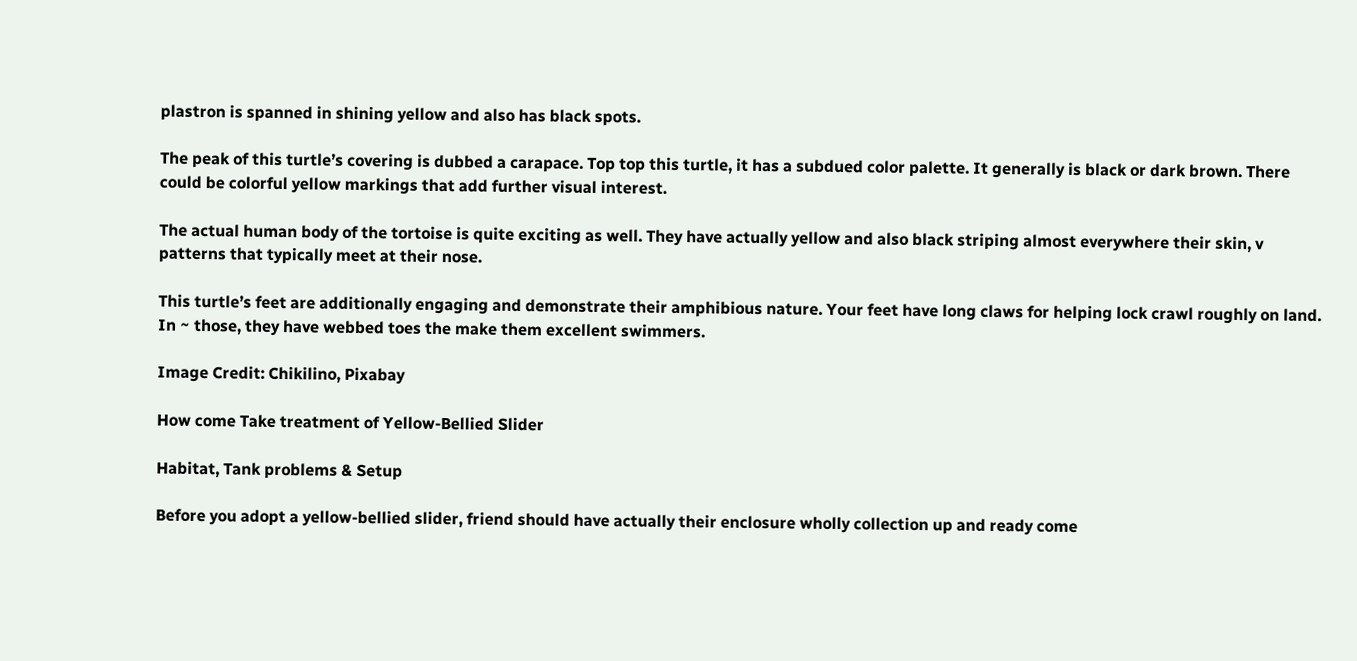plastron is spanned in shining yellow and also has black spots.

The peak of this turtle’s covering is dubbed a carapace. Top top this turtle, it has a subdued color palette. It generally is black or dark brown. There could be colorful yellow markings that add further visual interest.

The actual human body of the tortoise is quite exciting as well. They have actually yellow and also black striping almost everywhere their skin, v patterns that typically meet at their nose.

This turtle’s feet are additionally engaging and demonstrate their amphibious nature. Your feet have long claws for helping lock crawl roughly on land. In ~ those, they have webbed toes the make them excellent swimmers.

Image Credit: Chikilino, Pixabay

How come Take treatment of Yellow-Bellied Slider

Habitat, Tank problems & Setup

Before you adopt a yellow-bellied slider, friend should have actually their enclosure wholly collection up and ready come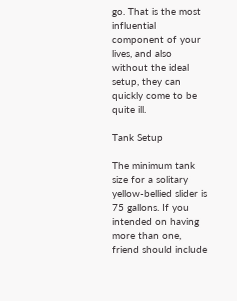go. That is the most influential component of your lives, and also without the ideal setup, they can quickly come to be quite ill.

Tank Setup

The minimum tank size for a solitary yellow-bellied slider is 75 gallons. If you intended on having more than one, friend should include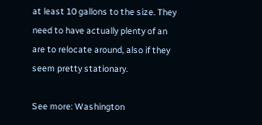at least 10 gallons to the size. They need to have actually plenty of an are to relocate around, also if they seem pretty stationary.

See more: Washington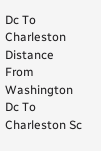Dc To Charleston Distance From Washington Dc To Charleston Sc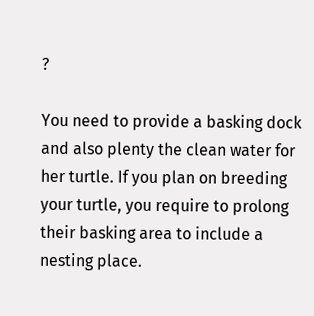?

You need to provide a basking dock and also plenty the clean water for her turtle. If you plan on breeding your turtle, you require to prolong their basking area to include a nesting place.